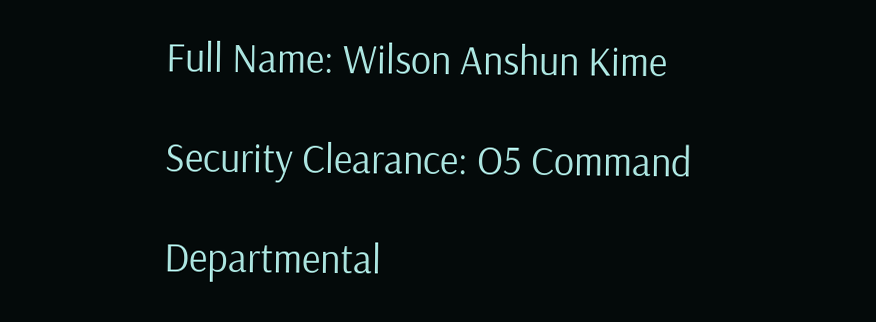Full Name: Wilson Anshun Kime

Security Clearance: O5 Command

Departmental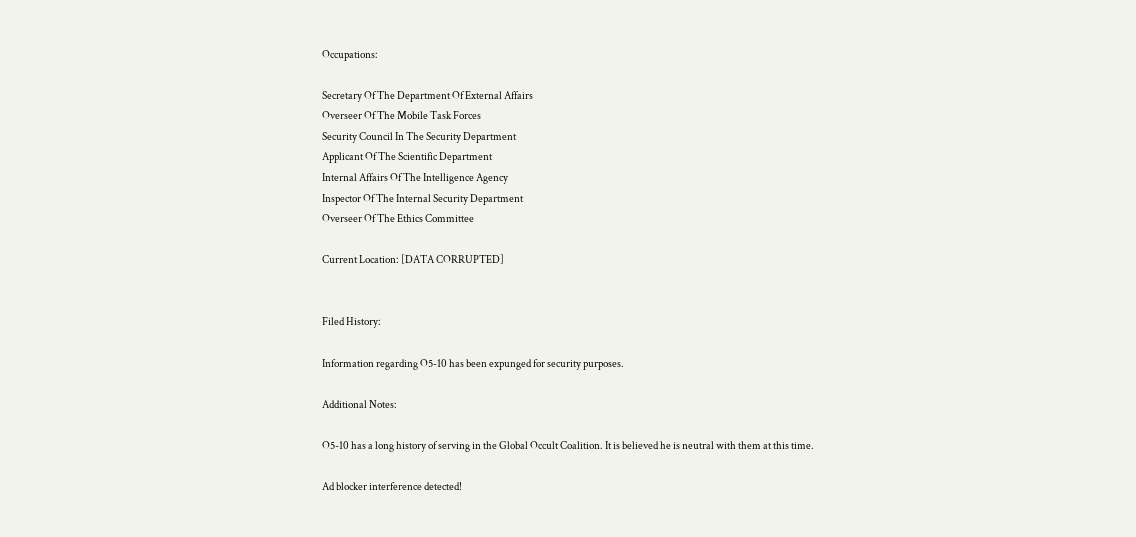Occupations:

Secretary Of The Department Of External Affairs
Overseer Of The Mobile Task Forces
Security Council In The Security Department
Applicant Of The Scientific Department
Internal Affairs Of The Intelligence Agency
Inspector Of The Internal Security Department
Overseer Of The Ethics Committee

Current Location: [DATA CORRUPTED]


Filed History:

Information regarding O5-10 has been expunged for security purposes.

Additional Notes:

O5-10 has a long history of serving in the Global Occult Coalition. It is believed he is neutral with them at this time.

Ad blocker interference detected!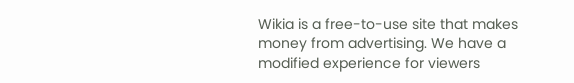Wikia is a free-to-use site that makes money from advertising. We have a modified experience for viewers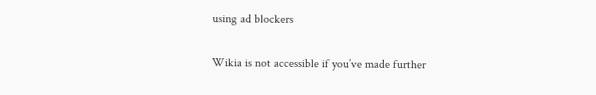using ad blockers

Wikia is not accessible if you’ve made further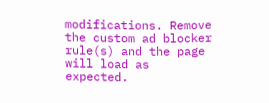modifications. Remove the custom ad blocker rule(s) and the page will load as expected.